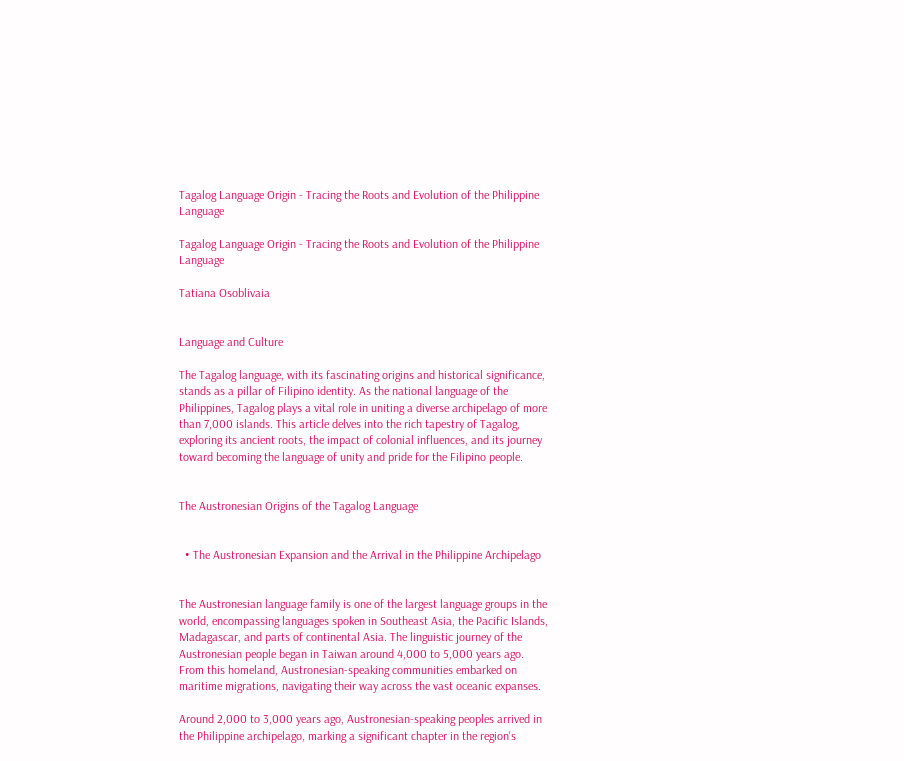Tagalog Language Origin - Tracing the Roots and Evolution of the Philippine Language

Tagalog Language Origin - Tracing the Roots and Evolution of the Philippine Language

Tatiana Osoblivaia


Language and Culture

The Tagalog language, with its fascinating origins and historical significance, stands as a pillar of Filipino identity. As the national language of the Philippines, Tagalog plays a vital role in uniting a diverse archipelago of more than 7,000 islands. This article delves into the rich tapestry of Tagalog, exploring its ancient roots, the impact of colonial influences, and its journey toward becoming the language of unity and pride for the Filipino people.


The Austronesian Origins of the Tagalog Language


  • The Austronesian Expansion and the Arrival in the Philippine Archipelago


The Austronesian language family is one of the largest language groups in the world, encompassing languages spoken in Southeast Asia, the Pacific Islands, Madagascar, and parts of continental Asia. The linguistic journey of the Austronesian people began in Taiwan around 4,000 to 5,000 years ago. From this homeland, Austronesian-speaking communities embarked on maritime migrations, navigating their way across the vast oceanic expanses.

Around 2,000 to 3,000 years ago, Austronesian-speaking peoples arrived in the Philippine archipelago, marking a significant chapter in the region's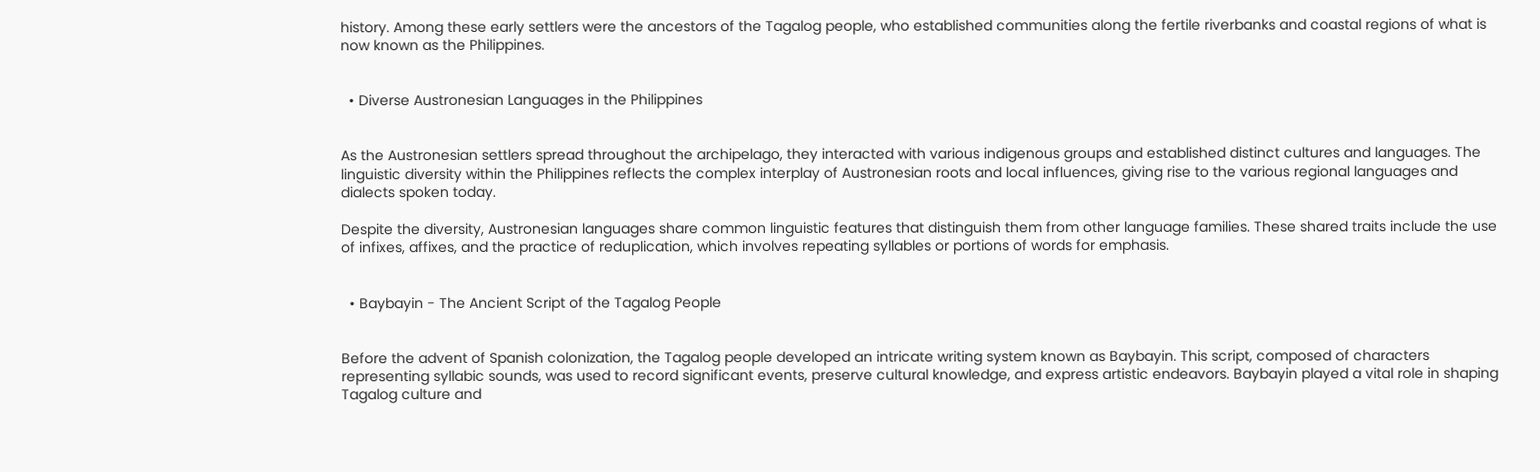history. Among these early settlers were the ancestors of the Tagalog people, who established communities along the fertile riverbanks and coastal regions of what is now known as the Philippines.


  • Diverse Austronesian Languages in the Philippines


As the Austronesian settlers spread throughout the archipelago, they interacted with various indigenous groups and established distinct cultures and languages. The linguistic diversity within the Philippines reflects the complex interplay of Austronesian roots and local influences, giving rise to the various regional languages and dialects spoken today.

Despite the diversity, Austronesian languages share common linguistic features that distinguish them from other language families. These shared traits include the use of infixes, affixes, and the practice of reduplication, which involves repeating syllables or portions of words for emphasis.


  • Baybayin - The Ancient Script of the Tagalog People


Before the advent of Spanish colonization, the Tagalog people developed an intricate writing system known as Baybayin. This script, composed of characters representing syllabic sounds, was used to record significant events, preserve cultural knowledge, and express artistic endeavors. Baybayin played a vital role in shaping Tagalog culture and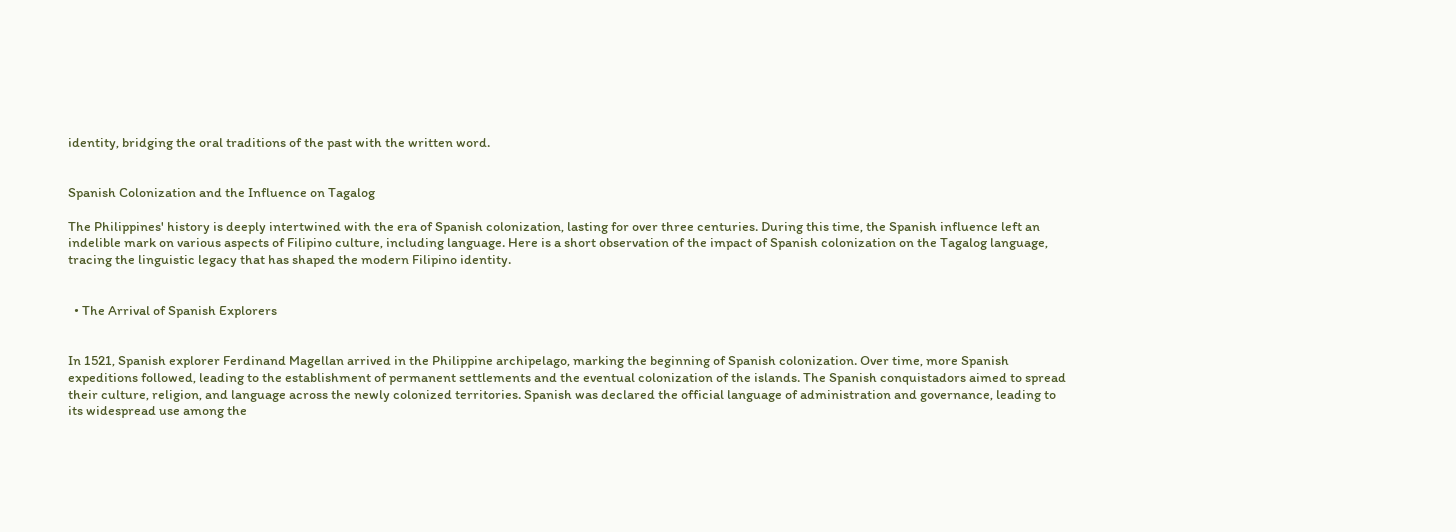identity, bridging the oral traditions of the past with the written word.


Spanish Colonization and the Influence on Tagalog

The Philippines' history is deeply intertwined with the era of Spanish colonization, lasting for over three centuries. During this time, the Spanish influence left an indelible mark on various aspects of Filipino culture, including language. Here is a short observation of the impact of Spanish colonization on the Tagalog language, tracing the linguistic legacy that has shaped the modern Filipino identity.


  • The Arrival of Spanish Explorers


In 1521, Spanish explorer Ferdinand Magellan arrived in the Philippine archipelago, marking the beginning of Spanish colonization. Over time, more Spanish expeditions followed, leading to the establishment of permanent settlements and the eventual colonization of the islands. The Spanish conquistadors aimed to spread their culture, religion, and language across the newly colonized territories. Spanish was declared the official language of administration and governance, leading to its widespread use among the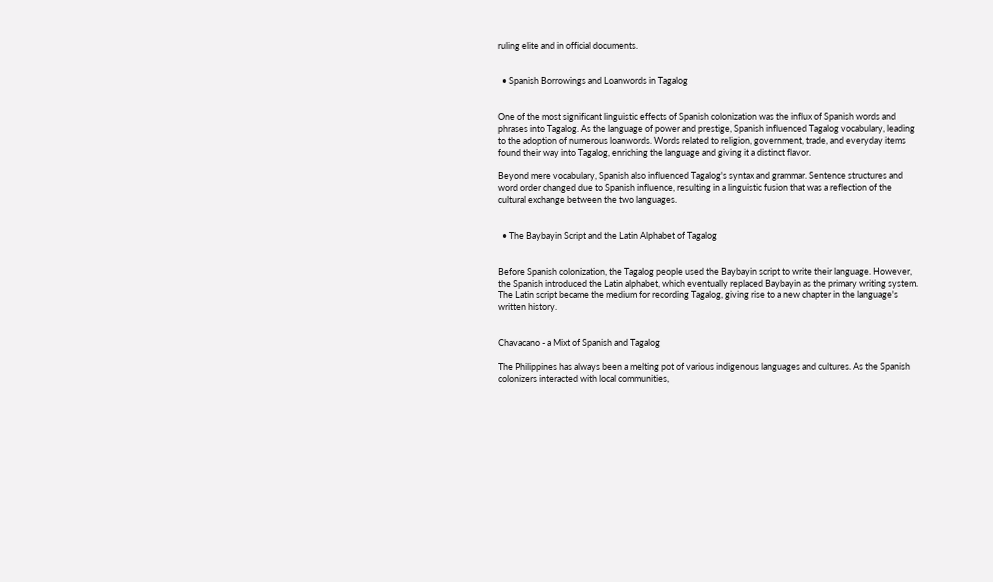ruling elite and in official documents.


  • Spanish Borrowings and Loanwords in Tagalog


One of the most significant linguistic effects of Spanish colonization was the influx of Spanish words and phrases into Tagalog. As the language of power and prestige, Spanish influenced Tagalog vocabulary, leading to the adoption of numerous loanwords. Words related to religion, government, trade, and everyday items found their way into Tagalog, enriching the language and giving it a distinct flavor.

Beyond mere vocabulary, Spanish also influenced Tagalog's syntax and grammar. Sentence structures and word order changed due to Spanish influence, resulting in a linguistic fusion that was a reflection of the cultural exchange between the two languages.


  • The Baybayin Script and the Latin Alphabet of Tagalog


Before Spanish colonization, the Tagalog people used the Baybayin script to write their language. However, the Spanish introduced the Latin alphabet, which eventually replaced Baybayin as the primary writing system. The Latin script became the medium for recording Tagalog, giving rise to a new chapter in the language's written history.


Chavacano - a Mixt of Spanish and Tagalog

The Philippines has always been a melting pot of various indigenous languages and cultures. As the Spanish colonizers interacted with local communities,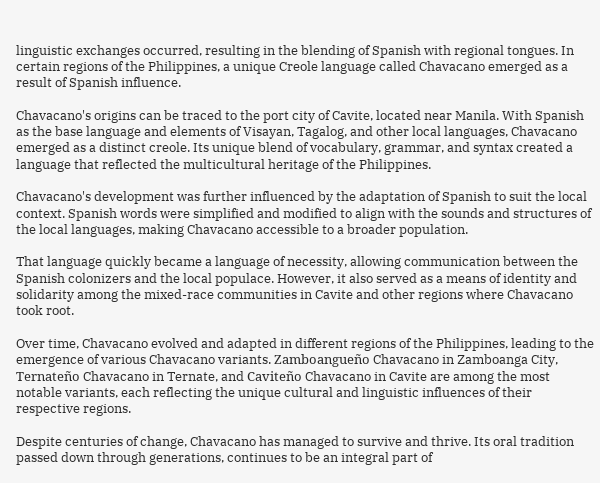linguistic exchanges occurred, resulting in the blending of Spanish with regional tongues. In certain regions of the Philippines, a unique Creole language called Chavacano emerged as a result of Spanish influence.

Chavacano's origins can be traced to the port city of Cavite, located near Manila. With Spanish as the base language and elements of Visayan, Tagalog, and other local languages, Chavacano emerged as a distinct creole. Its unique blend of vocabulary, grammar, and syntax created a language that reflected the multicultural heritage of the Philippines.

Chavacano's development was further influenced by the adaptation of Spanish to suit the local context. Spanish words were simplified and modified to align with the sounds and structures of the local languages, making Chavacano accessible to a broader population.

That language quickly became a language of necessity, allowing communication between the Spanish colonizers and the local populace. However, it also served as a means of identity and solidarity among the mixed-race communities in Cavite and other regions where Chavacano took root.

Over time, Chavacano evolved and adapted in different regions of the Philippines, leading to the emergence of various Chavacano variants. Zamboangueño Chavacano in Zamboanga City, Ternateño Chavacano in Ternate, and Caviteño Chavacano in Cavite are among the most notable variants, each reflecting the unique cultural and linguistic influences of their respective regions.

Despite centuries of change, Chavacano has managed to survive and thrive. Its oral tradition passed down through generations, continues to be an integral part of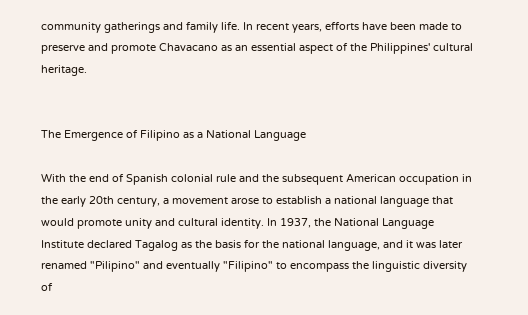community gatherings and family life. In recent years, efforts have been made to preserve and promote Chavacano as an essential aspect of the Philippines' cultural heritage.


The Emergence of Filipino as a National Language

With the end of Spanish colonial rule and the subsequent American occupation in the early 20th century, a movement arose to establish a national language that would promote unity and cultural identity. In 1937, the National Language Institute declared Tagalog as the basis for the national language, and it was later renamed "Pilipino" and eventually "Filipino" to encompass the linguistic diversity of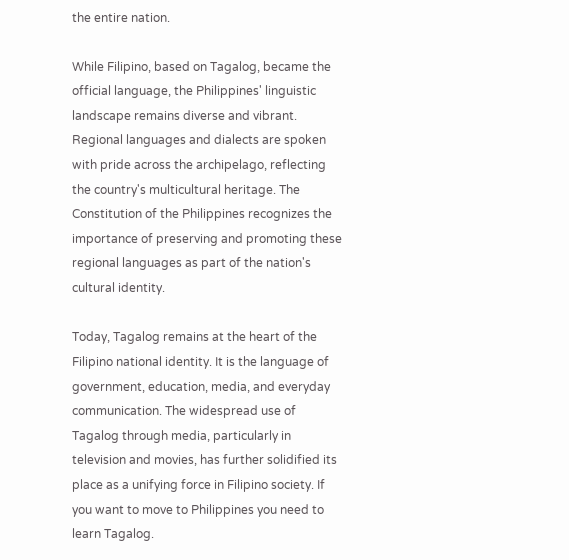the entire nation.

While Filipino, based on Tagalog, became the official language, the Philippines' linguistic landscape remains diverse and vibrant. Regional languages and dialects are spoken with pride across the archipelago, reflecting the country's multicultural heritage. The Constitution of the Philippines recognizes the importance of preserving and promoting these regional languages as part of the nation's cultural identity.

Today, Tagalog remains at the heart of the Filipino national identity. It is the language of government, education, media, and everyday communication. The widespread use of Tagalog through media, particularly in television and movies, has further solidified its place as a unifying force in Filipino society. If you want to move to Philippines you need to learn Tagalog.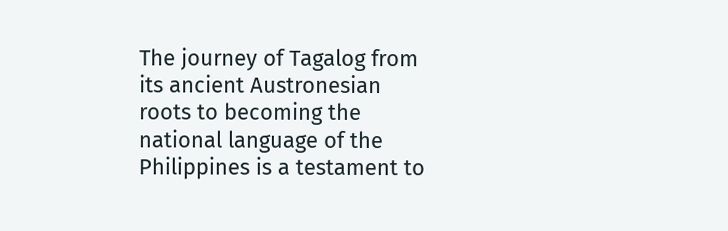The journey of Tagalog from its ancient Austronesian roots to becoming the national language of the Philippines is a testament to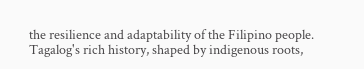the resilience and adaptability of the Filipino people. Tagalog's rich history, shaped by indigenous roots,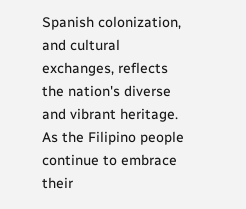Spanish colonization, and cultural exchanges, reflects the nation's diverse and vibrant heritage. As the Filipino people continue to embrace their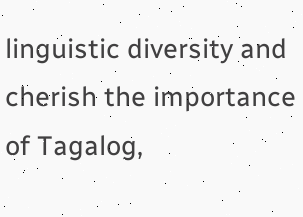linguistic diversity and cherish the importance of Tagalog,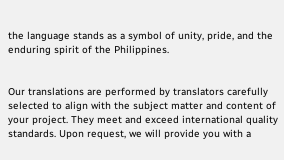the language stands as a symbol of unity, pride, and the enduring spirit of the Philippines.


Our translations are performed by translators carefully selected to align with the subject matter and content of your project. They meet and exceed international quality standards. Upon request, we will provide you with a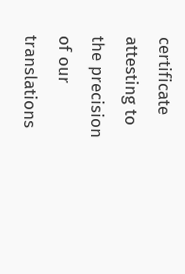certificate attesting to the precision of our translations